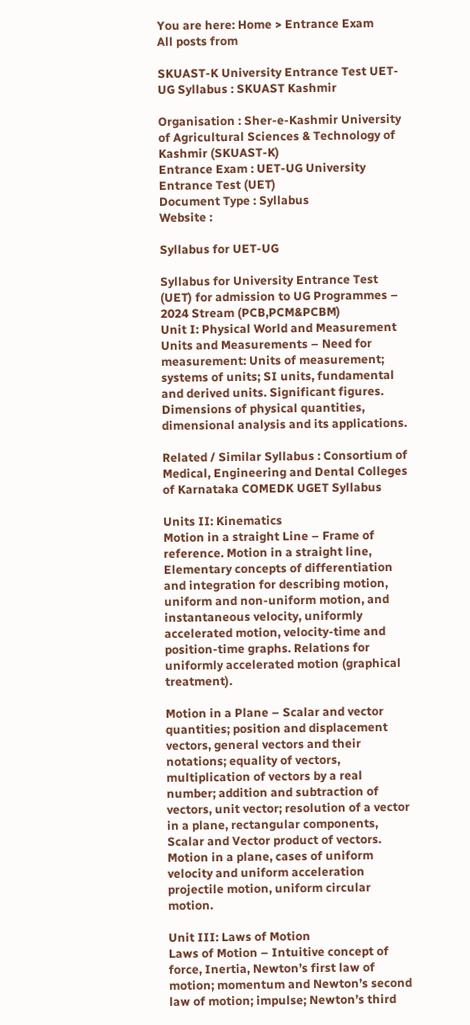You are here: Home > Entrance Exam
All posts from

SKUAST-K University Entrance Test UET-UG Syllabus : SKUAST Kashmir

Organisation : Sher-e-Kashmir University of Agricultural Sciences & Technology of Kashmir (SKUAST-K)
Entrance Exam : UET-UG University Entrance Test (UET)
Document Type : Syllabus
Website :

Syllabus for UET-UG

Syllabus for University Entrance Test (UET) for admission to UG Programmes – 2024 Stream (PCB,PCM&PCBM)
Unit I: Physical World and Measurement
Units and Measurements – Need for measurement: Units of measurement; systems of units; SI units, fundamental and derived units. Significant figures. Dimensions of physical quantities, dimensional analysis and its applications.

Related / Similar Syllabus : Consortium of Medical, Engineering and Dental Colleges of Karnataka COMEDK UGET Syllabus

Units II: Kinematics
Motion in a straight Line – Frame of reference. Motion in a straight line, Elementary concepts of differentiation and integration for describing motion, uniform and non-uniform motion, and instantaneous velocity, uniformly accelerated motion, velocity-time and position-time graphs. Relations for uniformly accelerated motion (graphical treatment).

Motion in a Plane – Scalar and vector quantities; position and displacement vectors, general vectors and their notations; equality of vectors, multiplication of vectors by a real number; addition and subtraction of vectors, unit vector; resolution of a vector in a plane, rectangular components, Scalar and Vector product of vectors. Motion in a plane, cases of uniform velocity and uniform acceleration projectile motion, uniform circular motion.

Unit III: Laws of Motion
Laws of Motion – Intuitive concept of force, Inertia, Newton’s first law of motion; momentum and Newton’s second law of motion; impulse; Newton’s third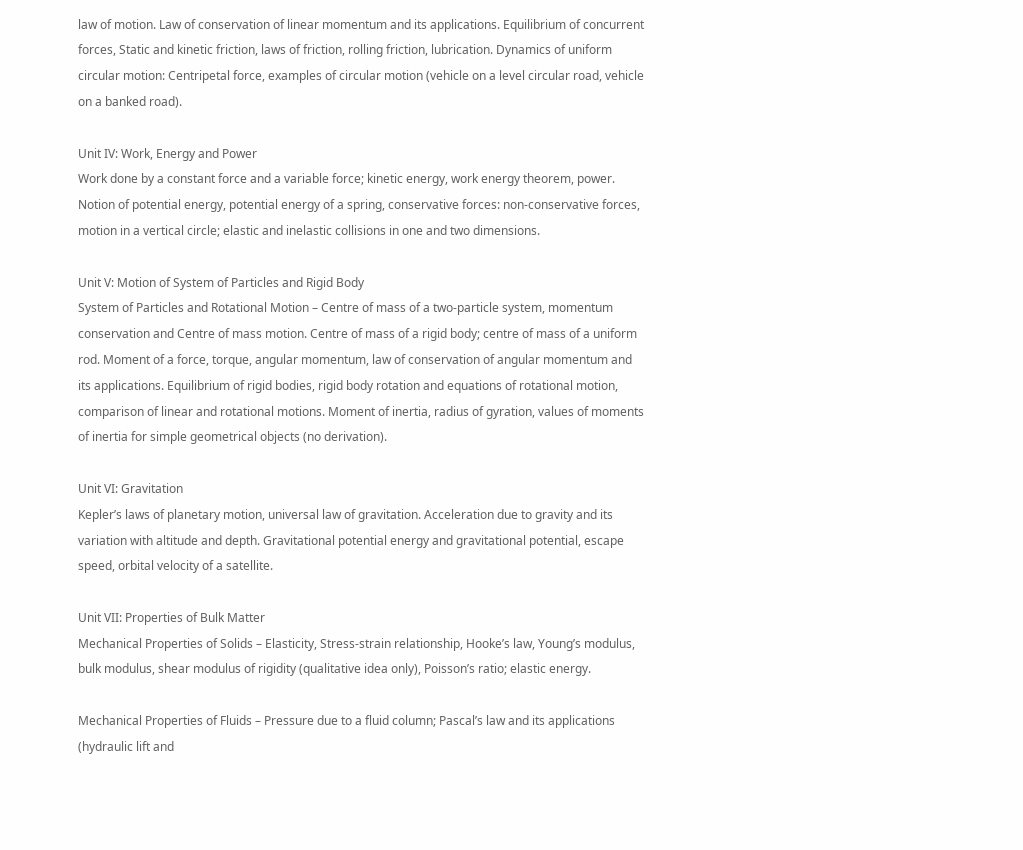law of motion. Law of conservation of linear momentum and its applications. Equilibrium of concurrent forces, Static and kinetic friction, laws of friction, rolling friction, lubrication. Dynamics of uniform circular motion: Centripetal force, examples of circular motion (vehicle on a level circular road, vehicle on a banked road).

Unit IV: Work, Energy and Power
Work done by a constant force and a variable force; kinetic energy, work energy theorem, power. Notion of potential energy, potential energy of a spring, conservative forces: non-conservative forces, motion in a vertical circle; elastic and inelastic collisions in one and two dimensions.

Unit V: Motion of System of Particles and Rigid Body
System of Particles and Rotational Motion – Centre of mass of a two-particle system, momentum conservation and Centre of mass motion. Centre of mass of a rigid body; centre of mass of a uniform rod. Moment of a force, torque, angular momentum, law of conservation of angular momentum and its applications. Equilibrium of rigid bodies, rigid body rotation and equations of rotational motion, comparison of linear and rotational motions. Moment of inertia, radius of gyration, values of moments of inertia for simple geometrical objects (no derivation).

Unit VI: Gravitation
Kepler’s laws of planetary motion, universal law of gravitation. Acceleration due to gravity and its variation with altitude and depth. Gravitational potential energy and gravitational potential, escape speed, orbital velocity of a satellite.

Unit VII: Properties of Bulk Matter
Mechanical Properties of Solids – Elasticity, Stress-strain relationship, Hooke’s law, Young’s modulus, bulk modulus, shear modulus of rigidity (qualitative idea only), Poisson’s ratio; elastic energy.

Mechanical Properties of Fluids – Pressure due to a fluid column; Pascal’s law and its applications (hydraulic lift and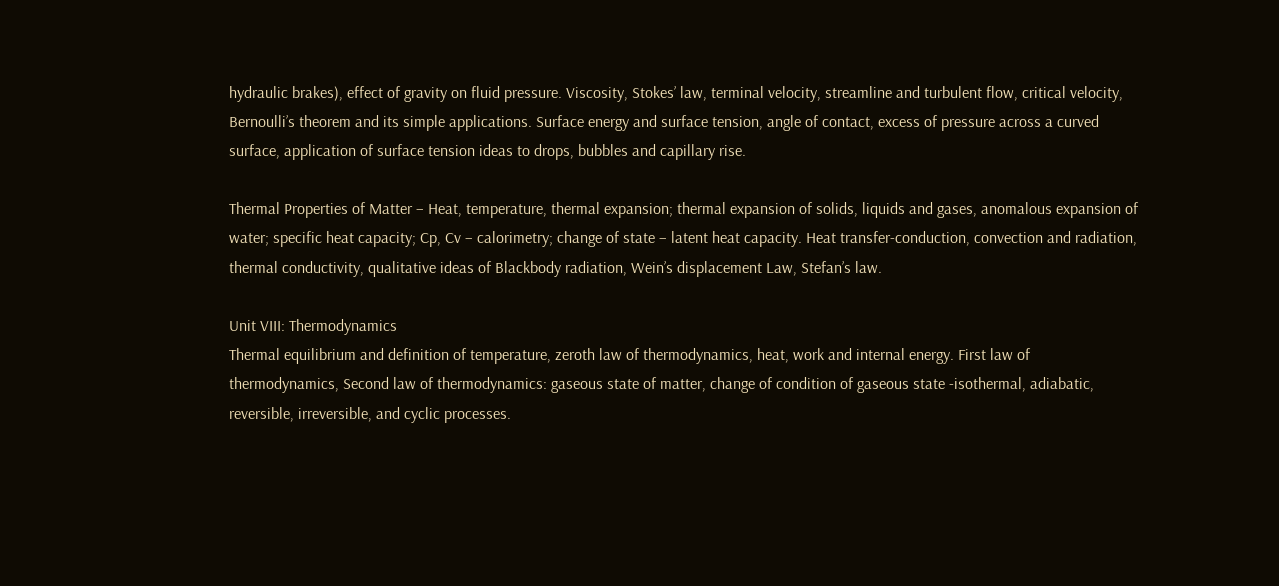hydraulic brakes), effect of gravity on fluid pressure. Viscosity, Stokes’ law, terminal velocity, streamline and turbulent flow, critical velocity, Bernoulli’s theorem and its simple applications. Surface energy and surface tension, angle of contact, excess of pressure across a curved surface, application of surface tension ideas to drops, bubbles and capillary rise.

Thermal Properties of Matter – Heat, temperature, thermal expansion; thermal expansion of solids, liquids and gases, anomalous expansion of water; specific heat capacity; Cp, Cv – calorimetry; change of state – latent heat capacity. Heat transfer-conduction, convection and radiation, thermal conductivity, qualitative ideas of Blackbody radiation, Wein’s displacement Law, Stefan’s law.

Unit VIII: Thermodynamics
Thermal equilibrium and definition of temperature, zeroth law of thermodynamics, heat, work and internal energy. First law of thermodynamics, Second law of thermodynamics: gaseous state of matter, change of condition of gaseous state -isothermal, adiabatic, reversible, irreversible, and cyclic processes.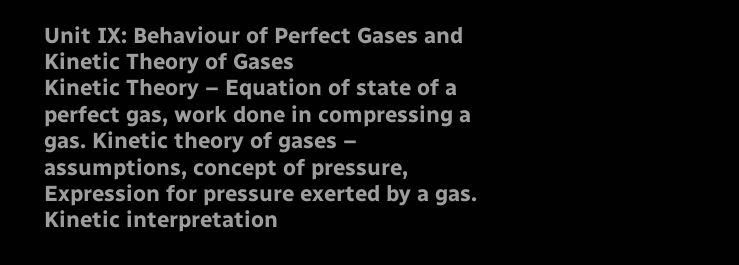Unit IX: Behaviour of Perfect Gases and Kinetic Theory of Gases
Kinetic Theory – Equation of state of a perfect gas, work done in compressing a gas. Kinetic theory of gases – assumptions, concept of pressure, Expression for pressure exerted by a gas. Kinetic interpretation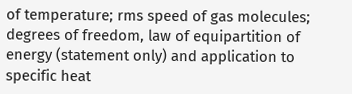of temperature; rms speed of gas molecules; degrees of freedom, law of equipartition of energy (statement only) and application to specific heat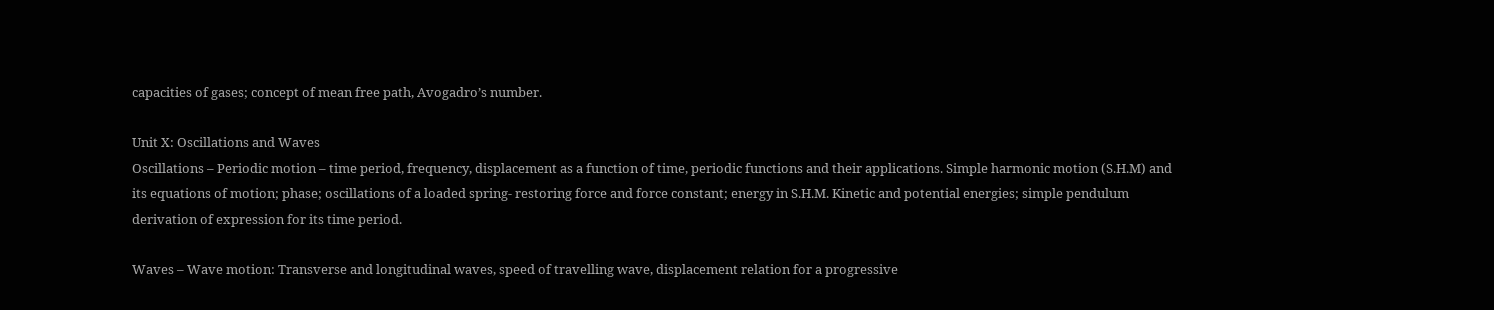capacities of gases; concept of mean free path, Avogadro’s number.

Unit X: Oscillations and Waves
Oscillations – Periodic motion – time period, frequency, displacement as a function of time, periodic functions and their applications. Simple harmonic motion (S.H.M) and its equations of motion; phase; oscillations of a loaded spring- restoring force and force constant; energy in S.H.M. Kinetic and potential energies; simple pendulum derivation of expression for its time period.

Waves – Wave motion: Transverse and longitudinal waves, speed of travelling wave, displacement relation for a progressive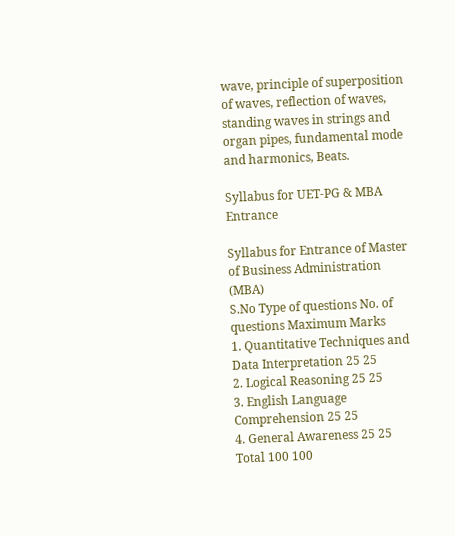wave, principle of superposition of waves, reflection of waves, standing waves in strings and organ pipes, fundamental mode and harmonics, Beats.

Syllabus for UET-PG & MBA Entrance

Syllabus for Entrance of Master of Business Administration (MBA)
S.No Type of questions No. of questions Maximum Marks
1. Quantitative Techniques and Data Interpretation 25 25
2. Logical Reasoning 25 25
3. English Language Comprehension 25 25
4. General Awareness 25 25
Total 100 100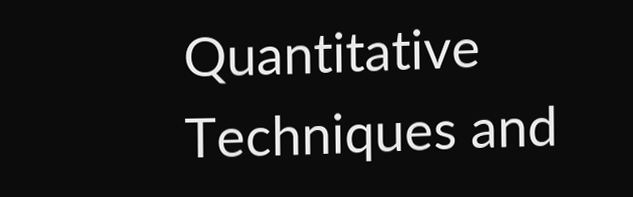Quantitative Techniques and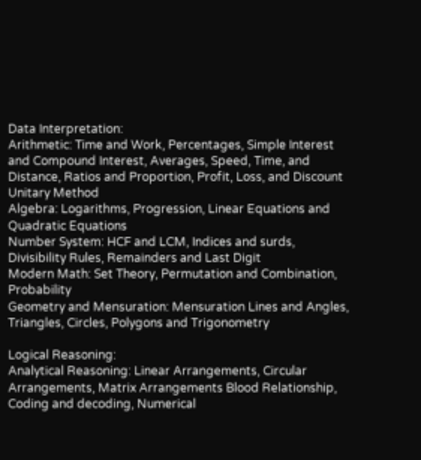Data Interpretation:
Arithmetic: Time and Work, Percentages, Simple Interest and Compound Interest, Averages, Speed, Time, and Distance, Ratios and Proportion, Profit, Loss, and Discount Unitary Method
Algebra: Logarithms, Progression, Linear Equations and Quadratic Equations
Number System: HCF and LCM, Indices and surds, Divisibility Rules, Remainders and Last Digit
Modern Math: Set Theory, Permutation and Combination, Probability
Geometry and Mensuration: Mensuration Lines and Angles, Triangles, Circles, Polygons and Trigonometry

Logical Reasoning:
Analytical Reasoning: Linear Arrangements, Circular Arrangements, Matrix Arrangements Blood Relationship, Coding and decoding, Numerical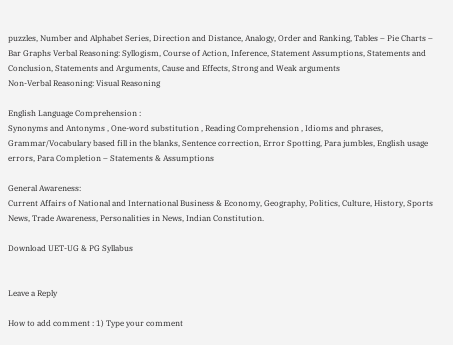puzzles, Number and Alphabet Series, Direction and Distance, Analogy, Order and Ranking, Tables – Pie Charts – Bar Graphs Verbal Reasoning: Syllogism, Course of Action, Inference, Statement Assumptions, Statements and Conclusion, Statements and Arguments, Cause and Effects, Strong and Weak arguments
Non-Verbal Reasoning: Visual Reasoning

English Language Comprehension :
Synonyms and Antonyms , One-word substitution , Reading Comprehension , Idioms and phrases, Grammar/Vocabulary based fill in the blanks, Sentence correction, Error Spotting, Para jumbles, English usage errors, Para Completion – Statements & Assumptions

General Awareness:
Current Affairs of National and International Business & Economy, Geography, Politics, Culture, History, Sports News, Trade Awareness, Personalities in News, Indian Constitution.

Download UET-UG & PG Syllabus


Leave a Reply

How to add comment : 1) Type your comment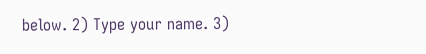below. 2) Type your name. 3)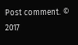Post comment. © 2017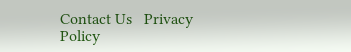Contact Us   Privacy Policy